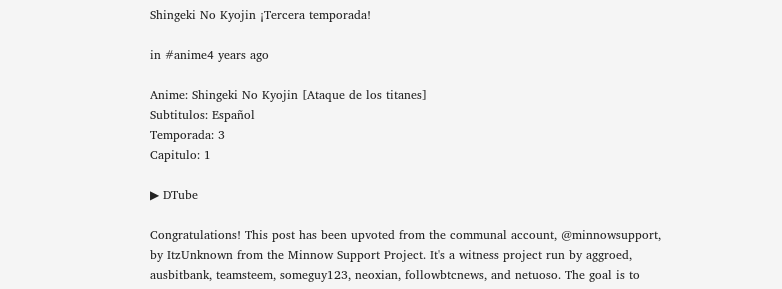Shingeki No Kyojin ¡Tercera temporada!

in #anime4 years ago

Anime: Shingeki No Kyojin [Ataque de los titanes]
Subtitulos: Español
Temporada: 3
Capitulo: 1

▶ DTube

Congratulations! This post has been upvoted from the communal account, @minnowsupport, by ItzUnknown from the Minnow Support Project. It's a witness project run by aggroed, ausbitbank, teamsteem, someguy123, neoxian, followbtcnews, and netuoso. The goal is to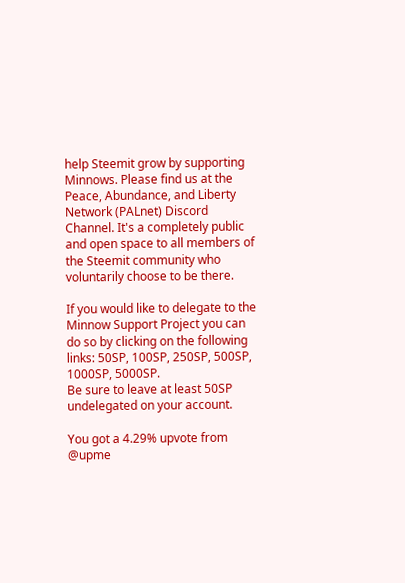help Steemit grow by supporting Minnows. Please find us at the Peace, Abundance, and Liberty Network (PALnet) Discord Channel. It's a completely public and open space to all members of the Steemit community who voluntarily choose to be there.

If you would like to delegate to the Minnow Support Project you can do so by clicking on the following links: 50SP, 100SP, 250SP, 500SP, 1000SP, 5000SP.
Be sure to leave at least 50SP undelegated on your account.

You got a 4.29% upvote from @upme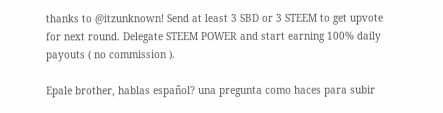thanks to @itzunknown! Send at least 3 SBD or 3 STEEM to get upvote for next round. Delegate STEEM POWER and start earning 100% daily payouts ( no commission ).

Epale brother, hablas español? una pregunta como haces para subir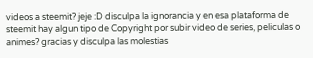videos a steemit? jeje :D disculpa la ignorancia y en esa plataforma de steemit hay algun tipo de Copyright por subir video de series, peliculas o animes? gracias y disculpa las molestias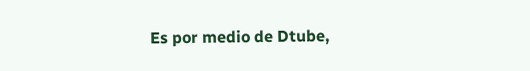Es por medio de Dtube,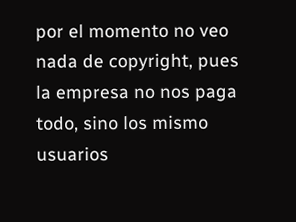por el momento no veo nada de copyright, pues la empresa no nos paga todo, sino los mismo usuarios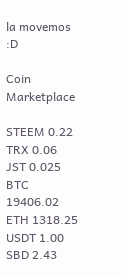la movemos :D

Coin Marketplace

STEEM 0.22
TRX 0.06
JST 0.025
BTC 19406.02
ETH 1318.25
USDT 1.00
SBD 2.43